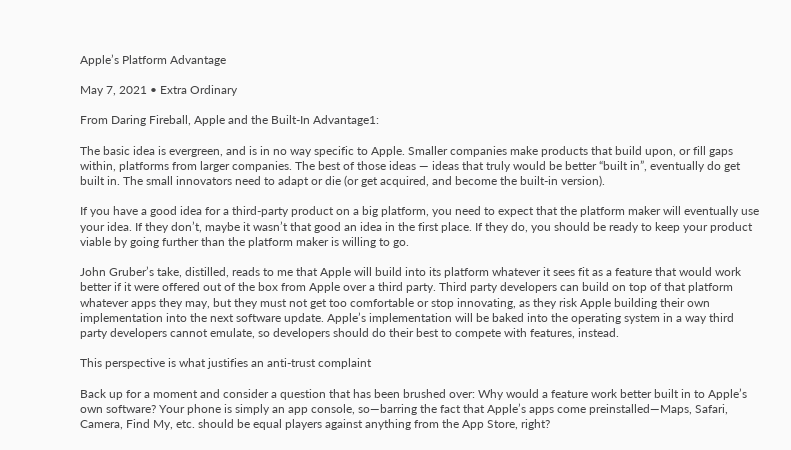Apple’s Platform Advantage

May 7, 2021 • Extra Ordinary

From Daring Fireball, Apple and the Built-In Advantage1:

The basic idea is evergreen, and is in no way specific to Apple. Smaller companies make products that build upon, or fill gaps within, platforms from larger companies. The best of those ideas — ideas that truly would be better “built in”, eventually do get built in. The small innovators need to adapt or die (or get acquired, and become the built-in version).

If you have a good idea for a third-party product on a big platform, you need to expect that the platform maker will eventually use your idea. If they don’t, maybe it wasn’t that good an idea in the first place. If they do, you should be ready to keep your product viable by going further than the platform maker is willing to go.

John Gruber’s take, distilled, reads to me that Apple will build into its platform whatever it sees fit as a feature that would work better if it were offered out of the box from Apple over a third party. Third party developers can build on top of that platform whatever apps they may, but they must not get too comfortable or stop innovating, as they risk Apple building their own implementation into the next software update. Apple’s implementation will be baked into the operating system in a way third party developers cannot emulate, so developers should do their best to compete with features, instead.

This perspective is what justifies an anti-trust complaint

Back up for a moment and consider a question that has been brushed over: Why would a feature work better built in to Apple’s own software? Your phone is simply an app console, so—barring the fact that Apple’s apps come preinstalled—Maps, Safari, Camera, Find My, etc. should be equal players against anything from the App Store, right?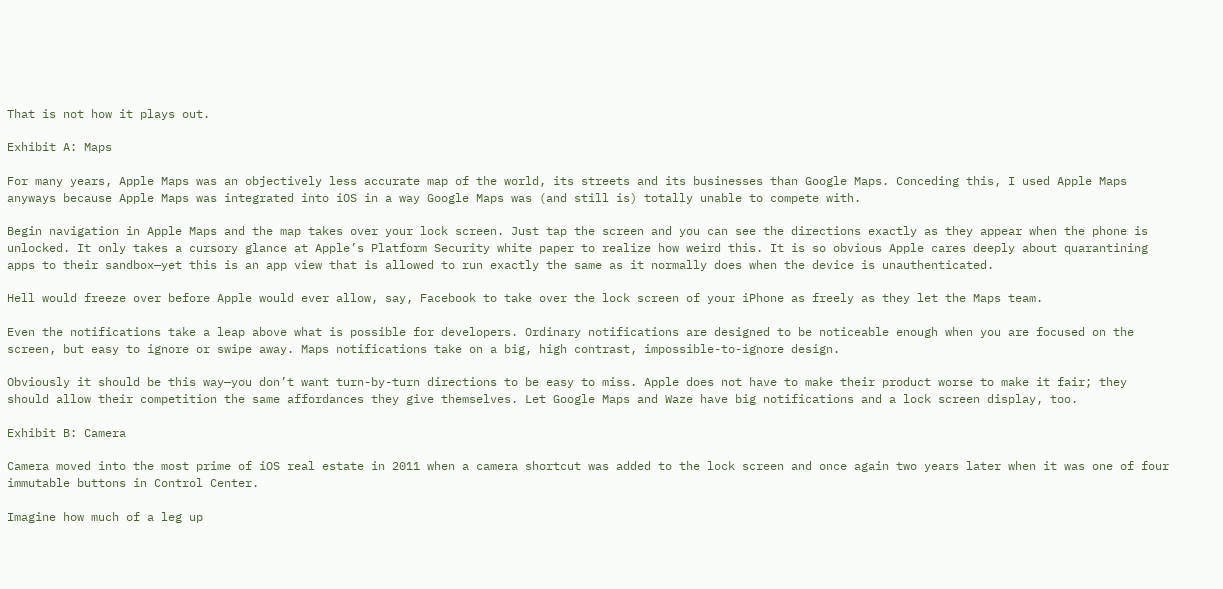That is not how it plays out.

Exhibit A: Maps

For many years, Apple Maps was an objectively less accurate map of the world, its streets and its businesses than Google Maps. Conceding this, I used Apple Maps anyways because Apple Maps was integrated into iOS in a way Google Maps was (and still is) totally unable to compete with.

Begin navigation in Apple Maps and the map takes over your lock screen. Just tap the screen and you can see the directions exactly as they appear when the phone is unlocked. It only takes a cursory glance at Apple’s Platform Security white paper to realize how weird this. It is so obvious Apple cares deeply about quarantining apps to their sandbox—yet this is an app view that is allowed to run exactly the same as it normally does when the device is unauthenticated.

Hell would freeze over before Apple would ever allow, say, Facebook to take over the lock screen of your iPhone as freely as they let the Maps team.

Even the notifications take a leap above what is possible for developers. Ordinary notifications are designed to be noticeable enough when you are focused on the screen, but easy to ignore or swipe away. Maps notifications take on a big, high contrast, impossible-to-ignore design.

Obviously it should be this way—you don’t want turn-by-turn directions to be easy to miss. Apple does not have to make their product worse to make it fair; they should allow their competition the same affordances they give themselves. Let Google Maps and Waze have big notifications and a lock screen display, too.

Exhibit B: Camera

Camera moved into the most prime of iOS real estate in 2011 when a camera shortcut was added to the lock screen and once again two years later when it was one of four immutable buttons in Control Center.

Imagine how much of a leg up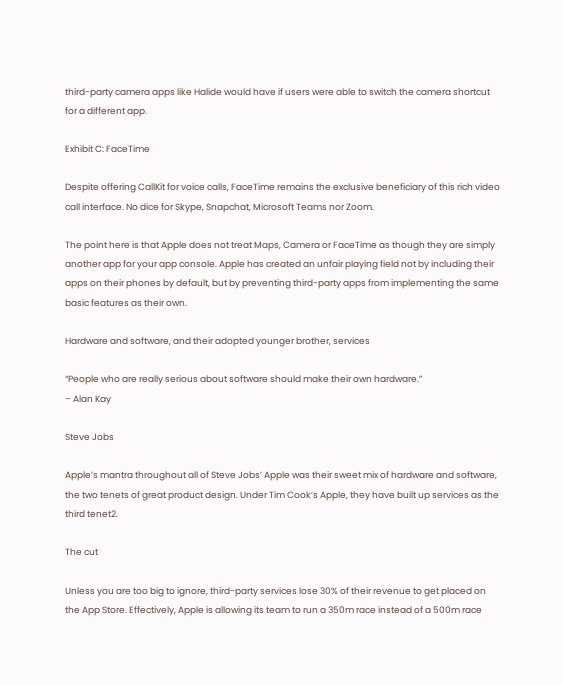third-party camera apps like Halide would have if users were able to switch the camera shortcut for a different app.

Exhibit C: FaceTime

Despite offering CallKit for voice calls, FaceTime remains the exclusive beneficiary of this rich video call interface. No dice for Skype, Snapchat, Microsoft Teams nor Zoom.

The point here is that Apple does not treat Maps, Camera or FaceTime as though they are simply another app for your app console. Apple has created an unfair playing field not by including their apps on their phones by default, but by preventing third-party apps from implementing the same basic features as their own.

Hardware and software, and their adopted younger brother, services

“People who are really serious about software should make their own hardware.”
– Alan Kay

Steve Jobs

Apple’s mantra throughout all of Steve Jobs’ Apple was their sweet mix of hardware and software, the two tenets of great product design. Under Tim Cook’s Apple, they have built up services as the third tenet2.

The cut

Unless you are too big to ignore, third-party services lose 30% of their revenue to get placed on the App Store. Effectively, Apple is allowing its team to run a 350m race instead of a 500m race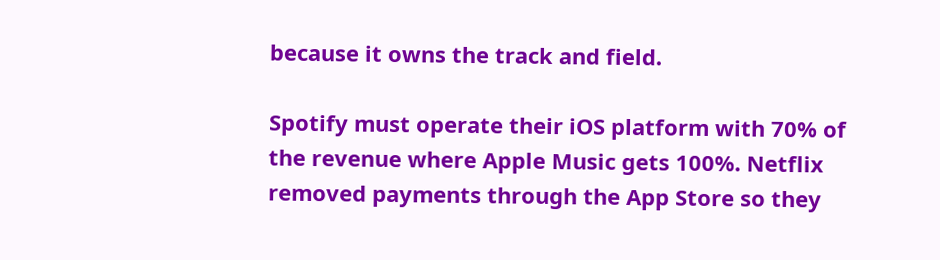because it owns the track and field.

Spotify must operate their iOS platform with 70% of the revenue where Apple Music gets 100%. Netflix removed payments through the App Store so they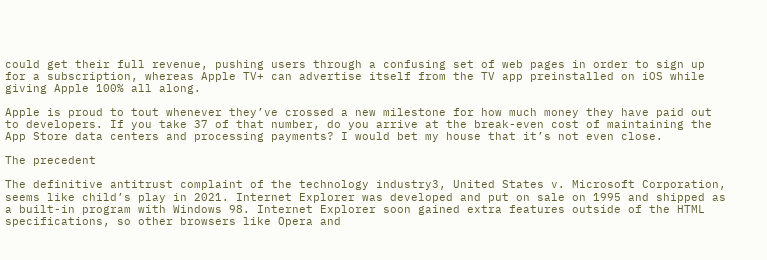could get their full revenue, pushing users through a confusing set of web pages in order to sign up for a subscription, whereas Apple TV+ can advertise itself from the TV app preinstalled on iOS while giving Apple 100% all along.

Apple is proud to tout whenever they’ve crossed a new milestone for how much money they have paid out to developers. If you take 37 of that number, do you arrive at the break-even cost of maintaining the App Store data centers and processing payments? I would bet my house that it’s not even close.

The precedent

The definitive antitrust complaint of the technology industry3, United States v. Microsoft Corporation, seems like child’s play in 2021. Internet Explorer was developed and put on sale on 1995 and shipped as a built-in program with Windows 98. Internet Explorer soon gained extra features outside of the HTML specifications, so other browsers like Opera and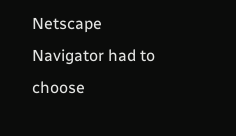Netscape Navigator had to choose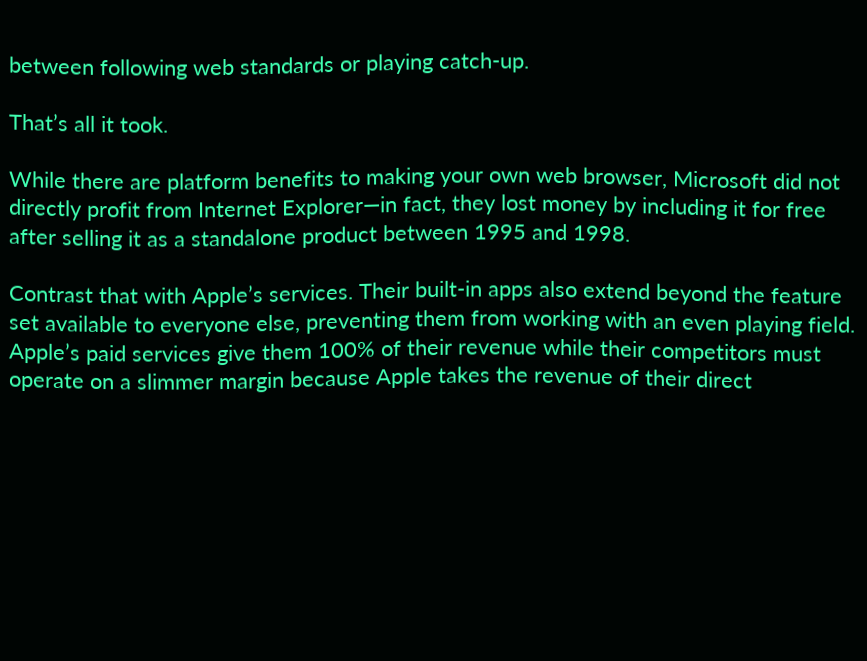between following web standards or playing catch-up.

That’s all it took.

While there are platform benefits to making your own web browser, Microsoft did not directly profit from Internet Explorer—in fact, they lost money by including it for free after selling it as a standalone product between 1995 and 1998.

Contrast that with Apple’s services. Their built-in apps also extend beyond the feature set available to everyone else, preventing them from working with an even playing field. Apple’s paid services give them 100% of their revenue while their competitors must operate on a slimmer margin because Apple takes the revenue of their direct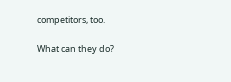competitors, too.

What can they do?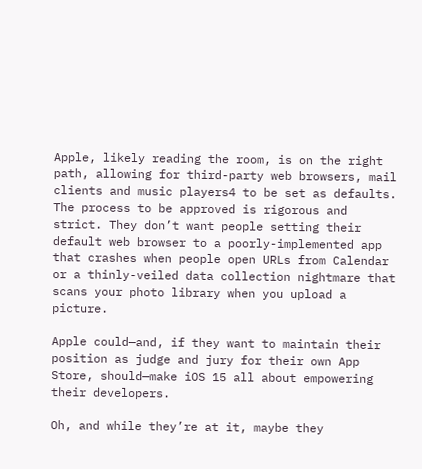Apple, likely reading the room, is on the right path, allowing for third-party web browsers, mail clients and music players4 to be set as defaults. The process to be approved is rigorous and strict. They don’t want people setting their default web browser to a poorly-implemented app that crashes when people open URLs from Calendar or a thinly-veiled data collection nightmare that scans your photo library when you upload a picture.

Apple could—and, if they want to maintain their position as judge and jury for their own App Store, should—make iOS 15 all about empowering their developers.

Oh, and while they’re at it, maybe they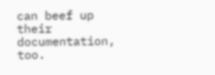can beef up their documentation, too.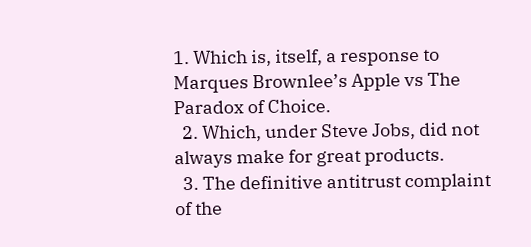1. Which is, itself, a response to Marques Brownlee’s Apple vs The Paradox of Choice.
  2. Which, under Steve Jobs, did not always make for great products.
  3. The definitive antitrust complaint of the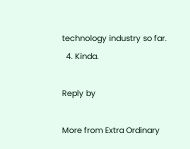technology industry so far.
  4. Kinda.

Reply by

More from Extra Ordinary